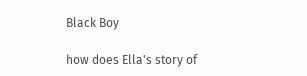Black Boy

how does Ella's story of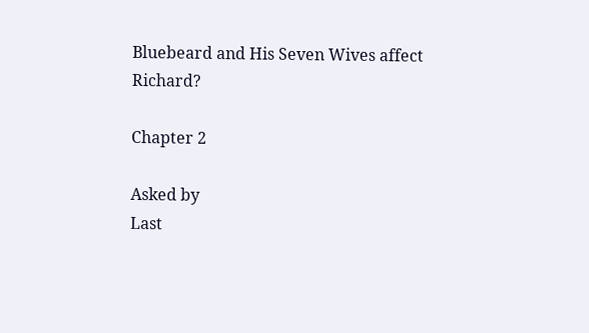Bluebeard and His Seven Wives affect Richard?

Chapter 2

Asked by
Last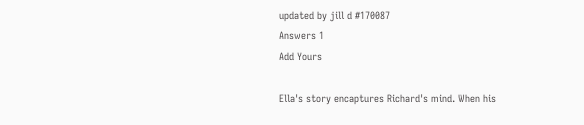updated by jill d #170087
Answers 1
Add Yours

Ella's story encaptures Richard's mind. When his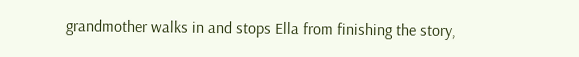grandmother walks in and stops Ella from finishing the story,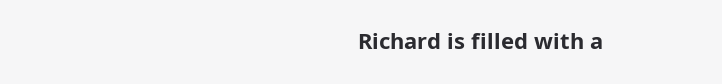Richard is filled with a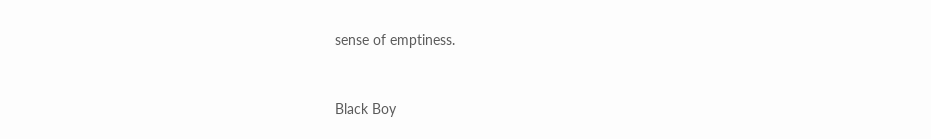sense of emptiness.


Black Boy